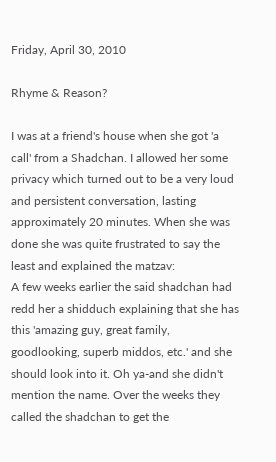Friday, April 30, 2010

Rhyme & Reason?

I was at a friend's house when she got 'a call' from a Shadchan. I allowed her some privacy which turned out to be a very loud and persistent conversation, lasting approximately 20 minutes. When she was done she was quite frustrated to say the least and explained the matzav:
A few weeks earlier the said shadchan had redd her a shidduch explaining that she has this 'amazing guy, great family, goodlooking, superb middos, etc.' and she should look into it. Oh ya-and she didn't mention the name. Over the weeks they called the shadchan to get the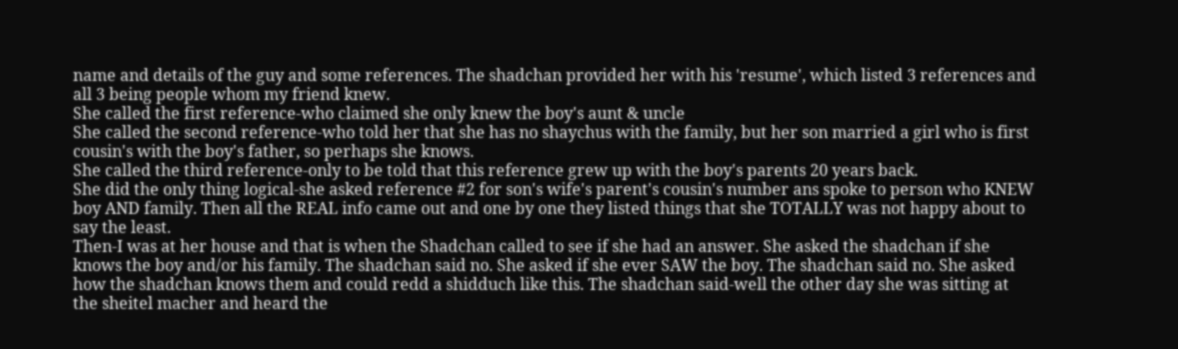name and details of the guy and some references. The shadchan provided her with his 'resume', which listed 3 references and all 3 being people whom my friend knew.
She called the first reference-who claimed she only knew the boy's aunt & uncle
She called the second reference-who told her that she has no shaychus with the family, but her son married a girl who is first cousin's with the boy's father, so perhaps she knows.
She called the third reference-only to be told that this reference grew up with the boy's parents 20 years back.
She did the only thing logical-she asked reference #2 for son's wife's parent's cousin's number ans spoke to person who KNEW boy AND family. Then all the REAL info came out and one by one they listed things that she TOTALLY was not happy about to say the least.
Then-I was at her house and that is when the Shadchan called to see if she had an answer. She asked the shadchan if she knows the boy and/or his family. The shadchan said no. She asked if she ever SAW the boy. The shadchan said no. She asked how the shadchan knows them and could redd a shidduch like this. The shadchan said-well the other day she was sitting at the sheitel macher and heard the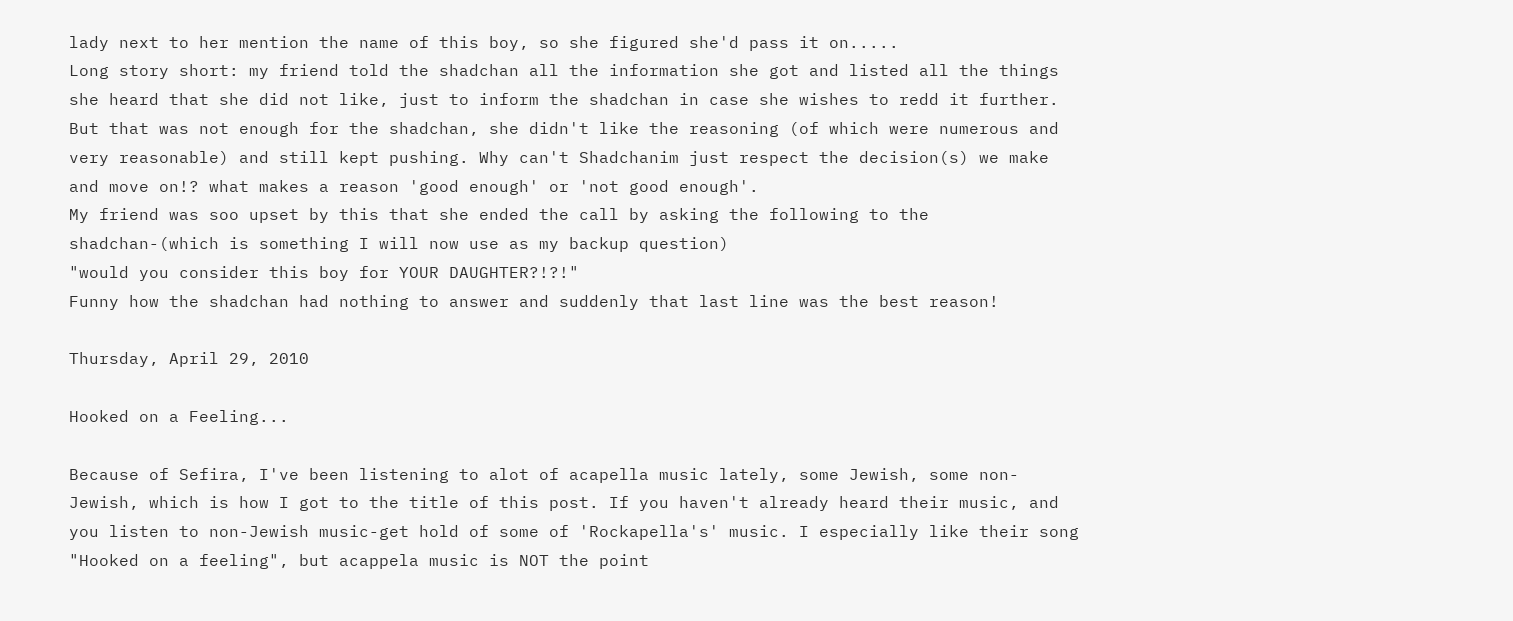lady next to her mention the name of this boy, so she figured she'd pass it on.....
Long story short: my friend told the shadchan all the information she got and listed all the things she heard that she did not like, just to inform the shadchan in case she wishes to redd it further.
But that was not enough for the shadchan, she didn't like the reasoning (of which were numerous and very reasonable) and still kept pushing. Why can't Shadchanim just respect the decision(s) we make and move on!? what makes a reason 'good enough' or 'not good enough'.
My friend was soo upset by this that she ended the call by asking the following to the shadchan-(which is something I will now use as my backup question)
"would you consider this boy for YOUR DAUGHTER?!?!"
Funny how the shadchan had nothing to answer and suddenly that last line was the best reason!

Thursday, April 29, 2010

Hooked on a Feeling...

Because of Sefira, I've been listening to alot of acapella music lately, some Jewish, some non-Jewish, which is how I got to the title of this post. If you haven't already heard their music, and you listen to non-Jewish music-get hold of some of 'Rockapella's' music. I especially like their song "Hooked on a feeling", but acappela music is NOT the point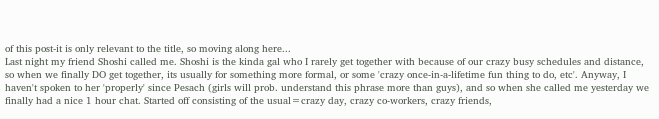of this post-it is only relevant to the title, so moving along here...
Last night my friend Shoshi called me. Shoshi is the kinda gal who I rarely get together with because of our crazy busy schedules and distance, so when we finally DO get together, its usually for something more formal, or some 'crazy once-in-a-lifetime fun thing to do, etc'. Anyway, I haven't spoken to her 'properly' since Pesach (girls will prob. understand this phrase more than guys), and so when she called me yesterday we finally had a nice 1 hour chat. Started off consisting of the usual=crazy day, crazy co-workers, crazy friends,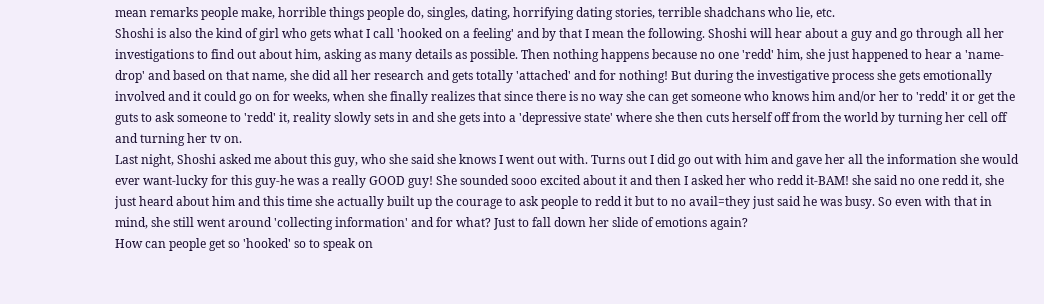mean remarks people make, horrible things people do, singles, dating, horrifying dating stories, terrible shadchans who lie, etc.
Shoshi is also the kind of girl who gets what I call 'hooked on a feeling' and by that I mean the following. Shoshi will hear about a guy and go through all her investigations to find out about him, asking as many details as possible. Then nothing happens because no one 'redd' him, she just happened to hear a 'name-drop' and based on that name, she did all her research and gets totally 'attached' and for nothing! But during the investigative process she gets emotionally involved and it could go on for weeks, when she finally realizes that since there is no way she can get someone who knows him and/or her to 'redd' it or get the guts to ask someone to 'redd' it, reality slowly sets in and she gets into a 'depressive state' where she then cuts herself off from the world by turning her cell off and turning her tv on.
Last night, Shoshi asked me about this guy, who she said she knows I went out with. Turns out I did go out with him and gave her all the information she would ever want-lucky for this guy-he was a really GOOD guy! She sounded sooo excited about it and then I asked her who redd it-BAM! she said no one redd it, she just heard about him and this time she actually built up the courage to ask people to redd it but to no avail=they just said he was busy. So even with that in mind, she still went around 'collecting information' and for what? Just to fall down her slide of emotions again?
How can people get so 'hooked' so to speak on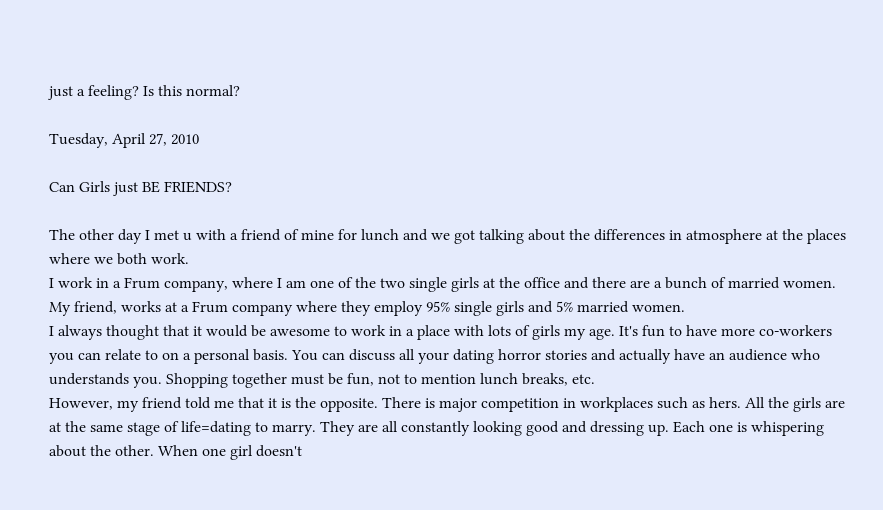just a feeling? Is this normal?

Tuesday, April 27, 2010

Can Girls just BE FRIENDS?

The other day I met u with a friend of mine for lunch and we got talking about the differences in atmosphere at the places where we both work.
I work in a Frum company, where I am one of the two single girls at the office and there are a bunch of married women.
My friend, works at a Frum company where they employ 95% single girls and 5% married women.
I always thought that it would be awesome to work in a place with lots of girls my age. It's fun to have more co-workers you can relate to on a personal basis. You can discuss all your dating horror stories and actually have an audience who understands you. Shopping together must be fun, not to mention lunch breaks, etc.
However, my friend told me that it is the opposite. There is major competition in workplaces such as hers. All the girls are at the same stage of life=dating to marry. They are all constantly looking good and dressing up. Each one is whispering about the other. When one girl doesn't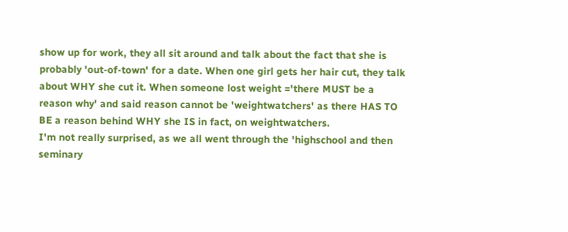show up for work, they all sit around and talk about the fact that she is probably 'out-of-town' for a date. When one girl gets her hair cut, they talk about WHY she cut it. When someone lost weight ='there MUST be a reason why' and said reason cannot be 'weightwatchers' as there HAS TO BE a reason behind WHY she IS in fact, on weightwatchers.
I'm not really surprised, as we all went through the 'highschool and then seminary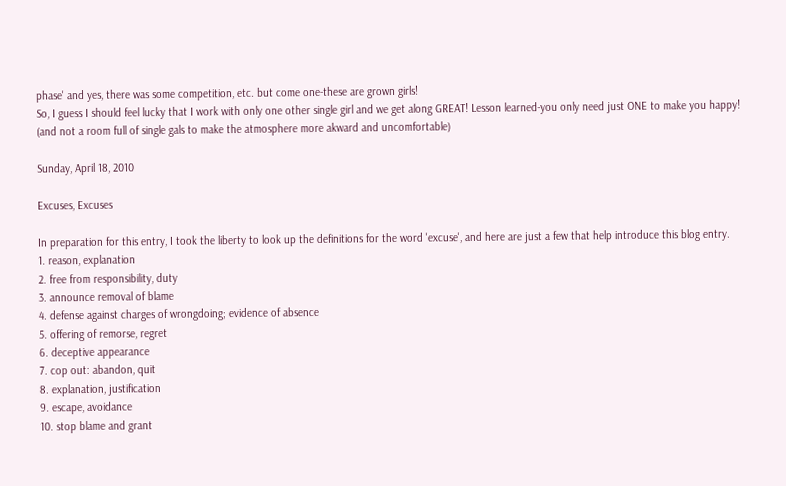phase' and yes, there was some competition, etc. but come one-these are grown girls!
So, I guess I should feel lucky that I work with only one other single girl and we get along GREAT! Lesson learned-you only need just ONE to make you happy! (and not a room full of single gals to make the atmosphere more akward and uncomfortable)

Sunday, April 18, 2010

Excuses, Excuses

In preparation for this entry, I took the liberty to look up the definitions for the word 'excuse', and here are just a few that help introduce this blog entry.
1. reason, explanation
2. free from responsibility, duty
3. announce removal of blame
4. defense against charges of wrongdoing; evidence of absence
5. offering of remorse, regret
6. deceptive appearance
7. cop out: abandon, quit
8. explanation, justification
9. escape, avoidance
10. stop blame and grant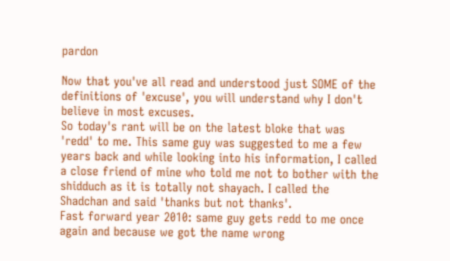pardon

Now that you've all read and understood just SOME of the definitions of 'excuse', you will understand why I don't believe in most excuses.
So today's rant will be on the latest bloke that was 'redd' to me. This same guy was suggested to me a few years back and while looking into his information, I called a close friend of mine who told me not to bother with the shidduch as it is totally not shayach. I called the Shadchan and said 'thanks but not thanks'.
Fast forward year 2010: same guy gets redd to me once again and because we got the name wrong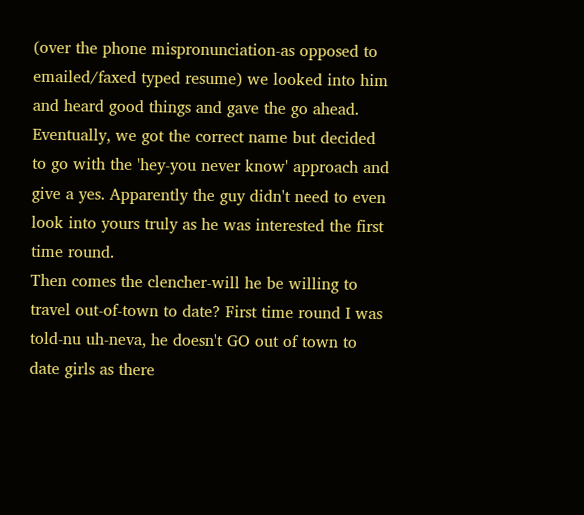(over the phone mispronunciation-as opposed to emailed/faxed typed resume) we looked into him and heard good things and gave the go ahead. Eventually, we got the correct name but decided to go with the 'hey-you never know' approach and give a yes. Apparently the guy didn't need to even look into yours truly as he was interested the first time round.
Then comes the clencher-will he be willing to travel out-of-town to date? First time round I was told-nu uh-neva, he doesn't GO out of town to date girls as there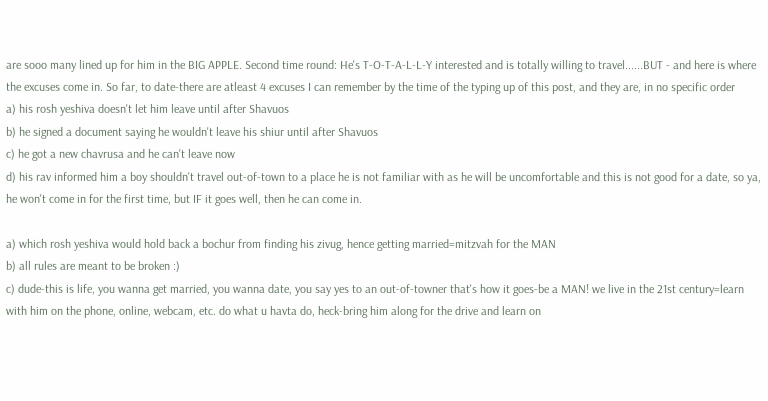are sooo many lined up for him in the BIG APPLE. Second time round: He's T-O-T-A-L-L-Y interested and is totally willing to travel......BUT - and here is where the excuses come in. So far, to date-there are atleast 4 excuses I can remember by the time of the typing up of this post, and they are, in no specific order
a) his rosh yeshiva doesn't let him leave until after Shavuos
b) he signed a document saying he wouldn't leave his shiur until after Shavuos
c) he got a new chavrusa and he can't leave now
d) his rav informed him a boy shouldn't travel out-of-town to a place he is not familiar with as he will be uncomfortable and this is not good for a date, so ya, he won't come in for the first time, but IF it goes well, then he can come in.

a) which rosh yeshiva would hold back a bochur from finding his zivug, hence getting married=mitzvah for the MAN
b) all rules are meant to be broken :)
c) dude-this is life, you wanna get married, you wanna date, you say yes to an out-of-towner that's how it goes-be a MAN! we live in the 21st century=learn with him on the phone, online, webcam, etc. do what u havta do, heck-bring him along for the drive and learn on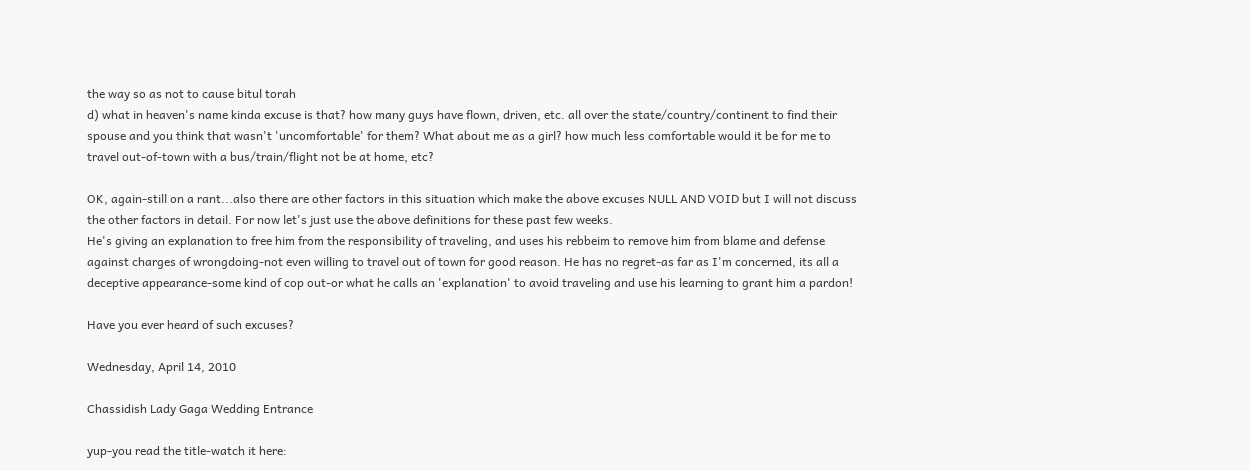the way so as not to cause bitul torah
d) what in heaven's name kinda excuse is that? how many guys have flown, driven, etc. all over the state/country/continent to find their spouse and you think that wasn't 'uncomfortable' for them? What about me as a girl? how much less comfortable would it be for me to travel out-of-town with a bus/train/flight not be at home, etc?

OK, again-still on a rant...also there are other factors in this situation which make the above excuses NULL AND VOID but I will not discuss the other factors in detail. For now let's just use the above definitions for these past few weeks.
He's giving an explanation to free him from the responsibility of traveling, and uses his rebbeim to remove him from blame and defense against charges of wrongdoing-not even willing to travel out of town for good reason. He has no regret-as far as I'm concerned, its all a deceptive appearance-some kind of cop out-or what he calls an 'explanation' to avoid traveling and use his learning to grant him a pardon!

Have you ever heard of such excuses?

Wednesday, April 14, 2010

Chassidish Lady Gaga Wedding Entrance

yup-you read the title-watch it here: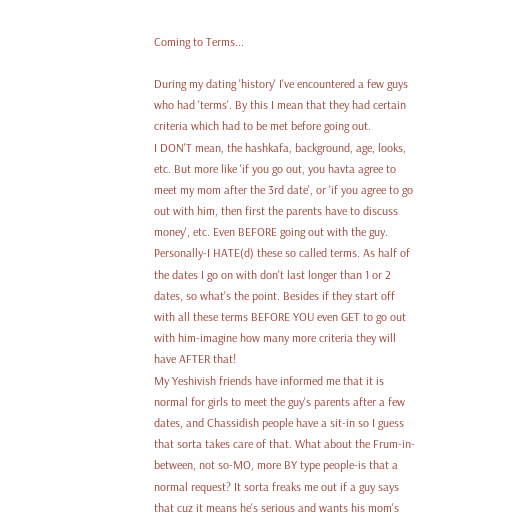Coming to Terms...

During my dating 'history' I've encountered a few guys who had 'terms'. By this I mean that they had certain criteria which had to be met before going out.
I DON'T mean, the hashkafa, background, age, looks, etc. But more like 'if you go out, you havta agree to meet my mom after the 3rd date', or 'if you agree to go out with him, then first the parents have to discuss money', etc. Even BEFORE going out with the guy.
Personally-I HATE(d) these so called terms. As half of the dates I go on with don't last longer than 1 or 2 dates, so what's the point. Besides if they start off with all these terms BEFORE YOU even GET to go out with him-imagine how many more criteria they will have AFTER that!
My Yeshivish friends have informed me that it is normal for girls to meet the guy's parents after a few dates, and Chassidish people have a sit-in so I guess that sorta takes care of that. What about the Frum-in-between, not so-MO, more BY type people-is that a normal request? It sorta freaks me out if a guy says that cuz it means he's serious and wants his mom's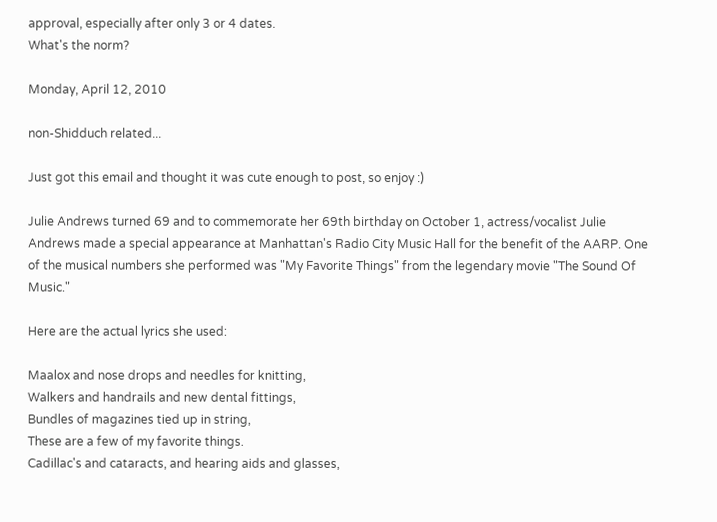approval, especially after only 3 or 4 dates.
What's the norm?

Monday, April 12, 2010

non-Shidduch related...

Just got this email and thought it was cute enough to post, so enjoy :)

Julie Andrews turned 69 and to commemorate her 69th birthday on October 1, actress/vocalist Julie Andrews made a special appearance at Manhattan's Radio City Music Hall for the benefit of the AARP. One of the musical numbers she performed was "My Favorite Things" from the legendary movie "The Sound Of Music."

Here are the actual lyrics she used:

Maalox and nose drops and needles for knitting,
Walkers and handrails and new dental fittings,
Bundles of magazines tied up in string,
These are a few of my favorite things.
Cadillac's and cataracts, and hearing aids and glasses,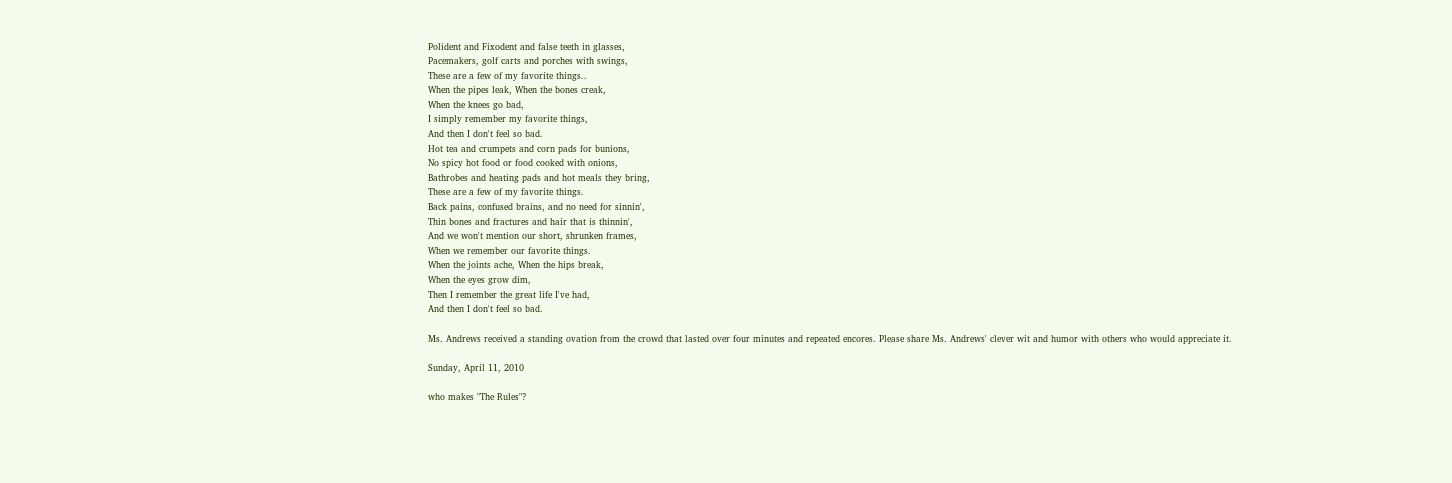Polident and Fixodent and false teeth in glasses,
Pacemakers, golf carts and porches with swings,
These are a few of my favorite things..
When the pipes leak, When the bones creak,
When the knees go bad,
I simply remember my favorite things,
And then I don't feel so bad.
Hot tea and crumpets and corn pads for bunions,
No spicy hot food or food cooked with onions,
Bathrobes and heating pads and hot meals they bring,
These are a few of my favorite things.
Back pains, confused brains, and no need for sinnin',
Thin bones and fractures and hair that is thinnin',
And we won't mention our short, shrunken frames,
When we remember our favorite things.
When the joints ache, When the hips break,
When the eyes grow dim,
Then I remember the great life I've had,
And then I don't feel so bad.

Ms. Andrews received a standing ovation from the crowd that lasted over four minutes and repeated encores. Please share Ms. Andrews' clever wit and humor with others who would appreciate it.

Sunday, April 11, 2010

who makes "The Rules"?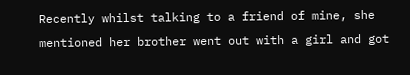Recently whilst talking to a friend of mine, she mentioned her brother went out with a girl and got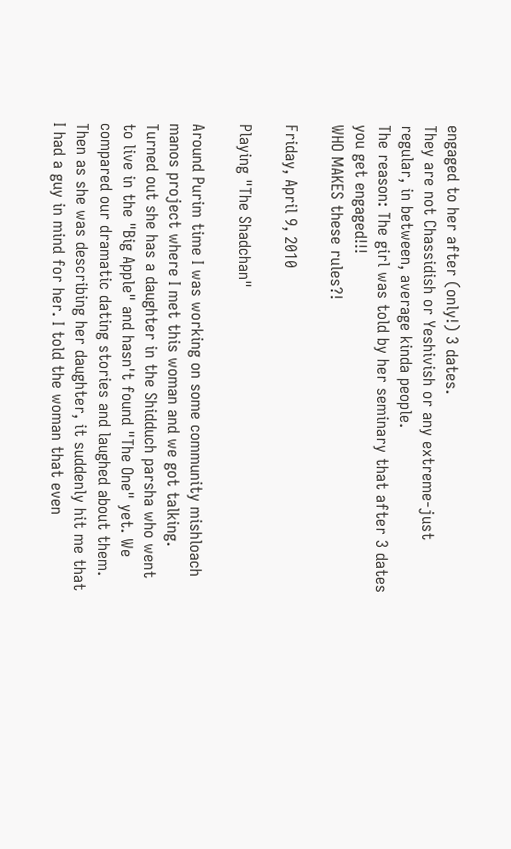engaged to her after (only!) 3 dates.
They are not Chassidish or Yeshivish or any extreme-just regular, in between, average kinda people.
The reason: The girl was told by her seminary that after 3 dates you get engaged!!!
WHO MAKES these rules?!

Friday, April 9, 2010

Playing "The Shadchan"

Around Purim time I was working on some community mishloach manos project where I met this woman and we got talking. Turned out she has a daughter in the Shidduch parsha who went to live in the "Big Apple" and hasn't found "The One" yet. We compared our dramatic dating stories and laughed about them. Then as she was describing her daughter, it suddenly hit me that I had a guy in mind for her. I told the woman that even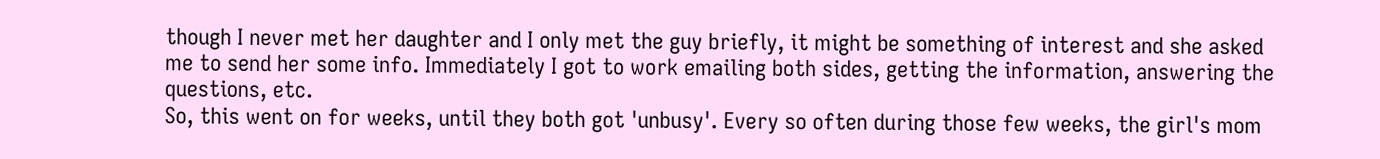though I never met her daughter and I only met the guy briefly, it might be something of interest and she asked me to send her some info. Immediately I got to work emailing both sides, getting the information, answering the questions, etc.
So, this went on for weeks, until they both got 'unbusy'. Every so often during those few weeks, the girl's mom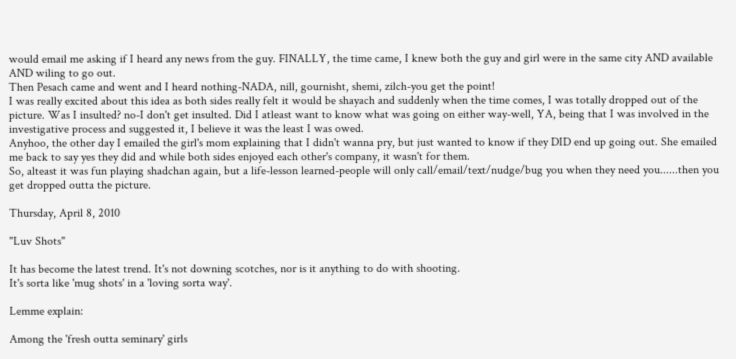would email me asking if I heard any news from the guy. FINALLY, the time came, I knew both the guy and girl were in the same city AND available AND wiling to go out.
Then Pesach came and went and I heard nothing-NADA, nill, gournisht, shemi, zilch-you get the point!
I was really excited about this idea as both sides really felt it would be shayach and suddenly when the time comes, I was totally dropped out of the picture. Was I insulted? no-I don't get insulted. Did I atleast want to know what was going on either way-well, YA, being that I was involved in the investigative process and suggested it, I believe it was the least I was owed.
Anyhoo, the other day I emailed the girl's mom explaining that I didn't wanna pry, but just wanted to know if they DID end up going out. She emailed me back to say yes they did and while both sides enjoyed each other's company, it wasn't for them.
So, alteast it was fun playing shadchan again, but a life-lesson learned-people will only call/email/text/nudge/bug you when they need you......then you get dropped outta the picture.

Thursday, April 8, 2010

"Luv Shots"

It has become the latest trend. It's not downing scotches, nor is it anything to do with shooting.
It's sorta like 'mug shots' in a 'loving sorta way'.

Lemme explain:

Among the 'fresh outta seminary' girls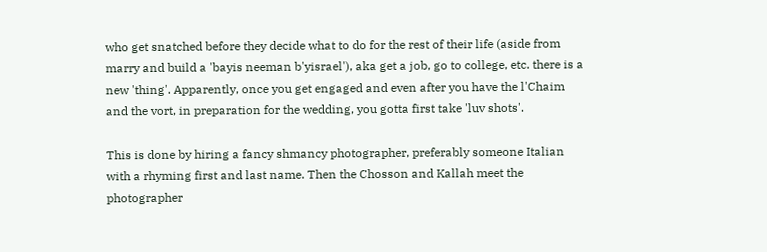who get snatched before they decide what to do for the rest of their life (aside from marry and build a 'bayis neeman b'yisrael'), aka get a job, go to college, etc. there is a new 'thing'. Apparently, once you get engaged and even after you have the l'Chaim and the vort, in preparation for the wedding, you gotta first take 'luv shots'.

This is done by hiring a fancy shmancy photographer, preferably someone Italian with a rhyming first and last name. Then the Chosson and Kallah meet the photographer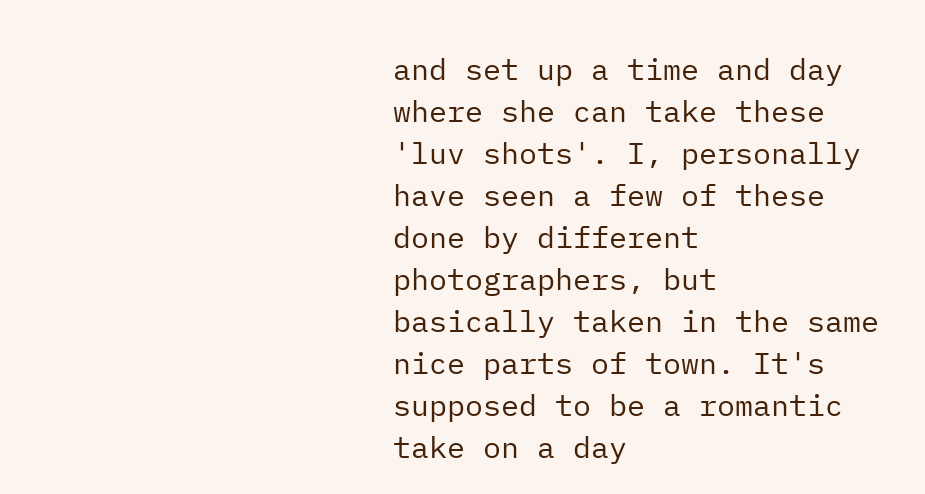and set up a time and day where she can take these 'luv shots'. I, personally have seen a few of these done by different photographers, but basically taken in the same nice parts of town. It's supposed to be a romantic take on a day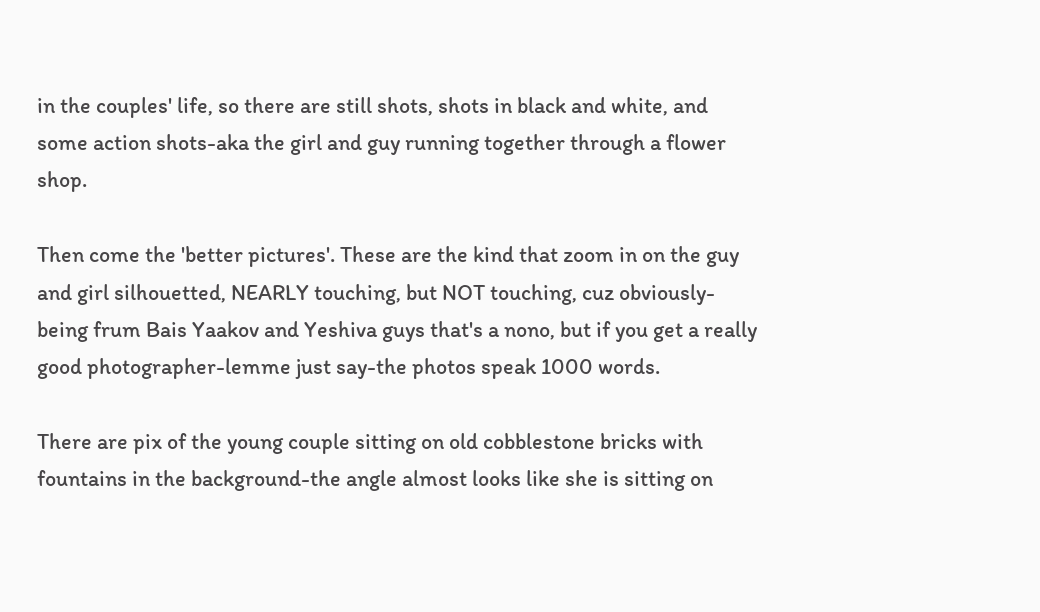in the couples' life, so there are still shots, shots in black and white, and some action shots-aka the girl and guy running together through a flower shop.

Then come the 'better pictures'. These are the kind that zoom in on the guy and girl silhouetted, NEARLY touching, but NOT touching, cuz obviously-being frum Bais Yaakov and Yeshiva guys that's a nono, but if you get a really good photographer-lemme just say-the photos speak 1000 words.

There are pix of the young couple sitting on old cobblestone bricks with fountains in the background-the angle almost looks like she is sitting on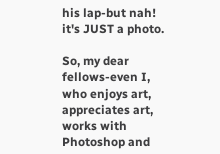his lap-but nah! it's JUST a photo.

So, my dear fellows-even I, who enjoys art, appreciates art, works with Photoshop and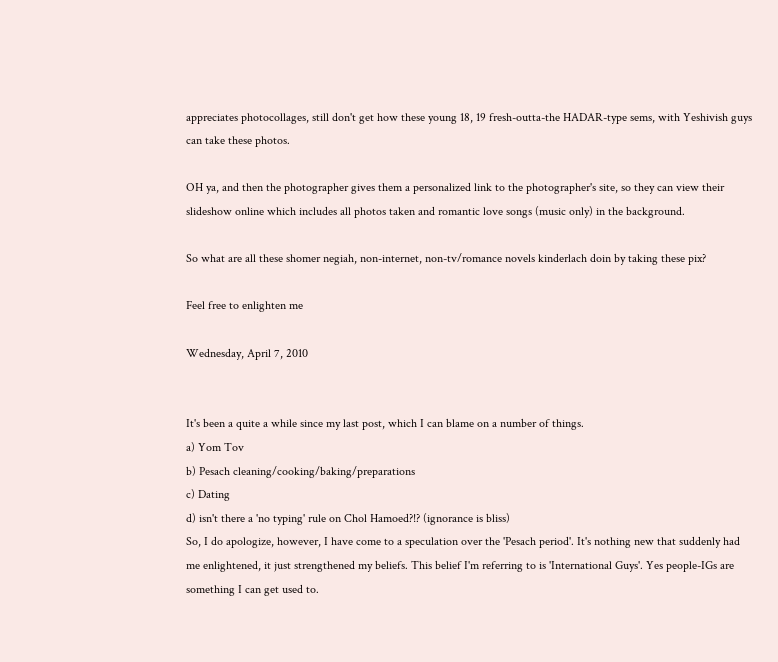appreciates photocollages, still don't get how these young 18, 19 fresh-outta-the HADAR-type sems, with Yeshivish guys can take these photos.

OH ya, and then the photographer gives them a personalized link to the photographer's site, so they can view their slideshow online which includes all photos taken and romantic love songs (music only) in the background.

So what are all these shomer negiah, non-internet, non-tv/romance novels kinderlach doin by taking these pix?

Feel free to enlighten me

Wednesday, April 7, 2010


It's been a quite a while since my last post, which I can blame on a number of things.
a) Yom Tov
b) Pesach cleaning/cooking/baking/preparations
c) Dating
d) isn't there a 'no typing' rule on Chol Hamoed?!? (ignorance is bliss)
So, I do apologize, however, I have come to a speculation over the 'Pesach period'. It's nothing new that suddenly had me enlightened, it just strengthened my beliefs. This belief I'm referring to is 'International Guys'. Yes people-IGs are something I can get used to.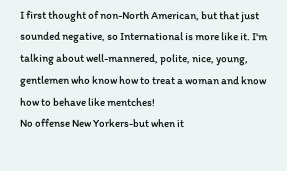I first thought of non-North American, but that just sounded negative, so International is more like it. I'm talking about well-mannered, polite, nice, young, gentlemen who know how to treat a woman and know how to behave like mentches!
No offense New Yorkers-but when it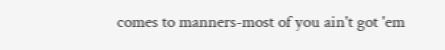comes to manners-most of you ain't got 'em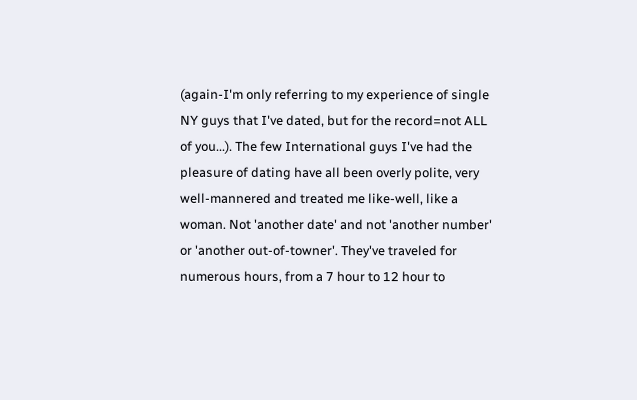(again-I'm only referring to my experience of single NY guys that I've dated, but for the record=not ALL of you...). The few International guys I've had the pleasure of dating have all been overly polite, very well-mannered and treated me like-well, like a woman. Not 'another date' and not 'another number' or 'another out-of-towner'. They've traveled for numerous hours, from a 7 hour to 12 hour to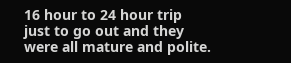16 hour to 24 hour trip just to go out and they were all mature and polite.